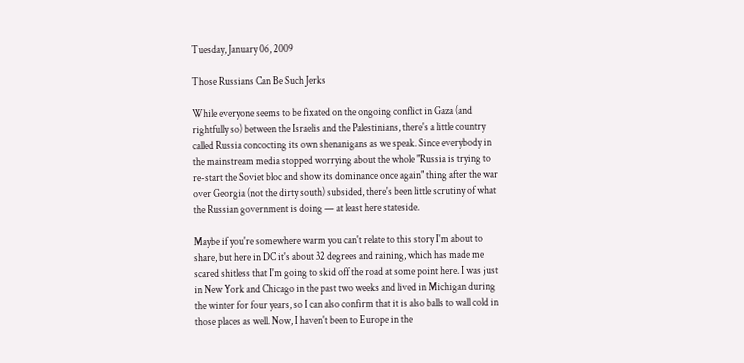Tuesday, January 06, 2009

Those Russians Can Be Such Jerks

While everyone seems to be fixated on the ongoing conflict in Gaza (and rightfully so) between the Israelis and the Palestinians, there's a little country called Russia concocting its own shenanigans as we speak. Since everybody in the mainstream media stopped worrying about the whole "Russia is trying to re-start the Soviet bloc and show its dominance once again" thing after the war over Georgia (not the dirty south) subsided, there's been little scrutiny of what the Russian government is doing — at least here stateside.

Maybe if you're somewhere warm you can't relate to this story I'm about to share, but here in DC it's about 32 degrees and raining, which has made me scared shitless that I'm going to skid off the road at some point here. I was just in New York and Chicago in the past two weeks and lived in Michigan during the winter for four years, so I can also confirm that it is also balls to wall cold in those places as well. Now, I haven't been to Europe in the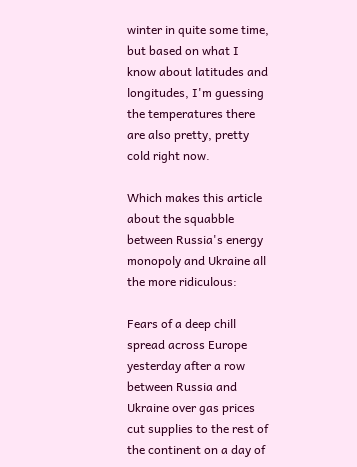winter in quite some time, but based on what I know about latitudes and longitudes, I'm guessing the temperatures there are also pretty, pretty cold right now.

Which makes this article about the squabble between Russia's energy monopoly and Ukraine all the more ridiculous:

Fears of a deep chill spread across Europe yesterday after a row between Russia and Ukraine over gas prices cut supplies to the rest of the continent on a day of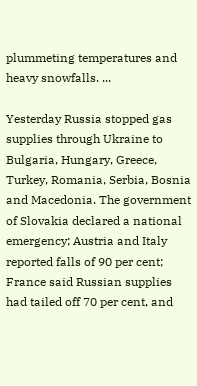plummeting temperatures and heavy snowfalls. ...

Yesterday Russia stopped gas supplies through Ukraine to Bulgaria, Hungary, Greece, Turkey, Romania, Serbia, Bosnia and Macedonia. The government of Slovakia declared a national emergency; Austria and Italy reported falls of 90 per cent; France said Russian supplies had tailed off 70 per cent, and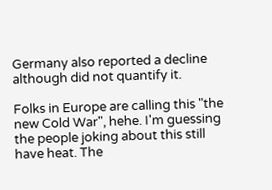Germany also reported a decline although did not quantify it.

Folks in Europe are calling this "the new Cold War", hehe. I'm guessing the people joking about this still have heat. The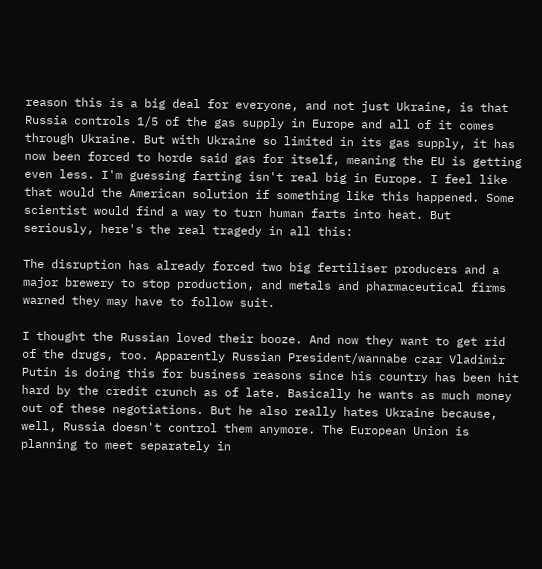reason this is a big deal for everyone, and not just Ukraine, is that Russia controls 1/5 of the gas supply in Europe and all of it comes through Ukraine. But with Ukraine so limited in its gas supply, it has now been forced to horde said gas for itself, meaning the EU is getting even less. I'm guessing farting isn't real big in Europe. I feel like that would the American solution if something like this happened. Some scientist would find a way to turn human farts into heat. But seriously, here's the real tragedy in all this:

The disruption has already forced two big fertiliser producers and a major brewery to stop production, and metals and pharmaceutical firms warned they may have to follow suit.

I thought the Russian loved their booze. And now they want to get rid of the drugs, too. Apparently Russian President/wannabe czar Vladimir Putin is doing this for business reasons since his country has been hit hard by the credit crunch as of late. Basically he wants as much money out of these negotiations. But he also really hates Ukraine because, well, Russia doesn't control them anymore. The European Union is planning to meet separately in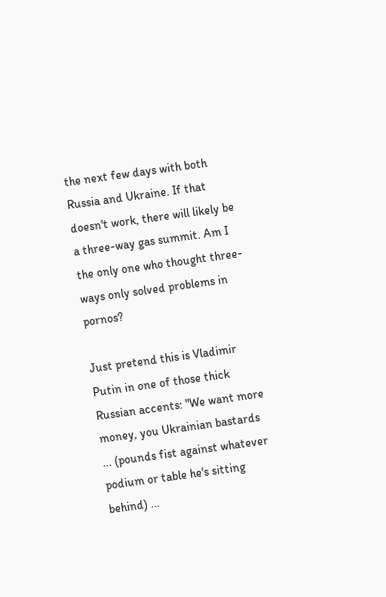the next few days with both Russia and Ukraine. If that doesn't work, there will likely be a three-way gas summit. Am I the only one who thought three-ways only solved problems in pornos?

Just pretend this is Vladimir Putin in one of those thick Russian accents: "We want more money, you Ukrainian bastards ... (pounds fist against whatever podium or table he's sitting behind) ...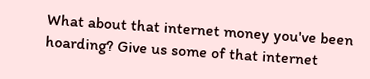What about that internet money you've been hoarding? Give us some of that internet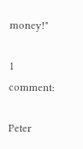money!"

1 comment:

Peter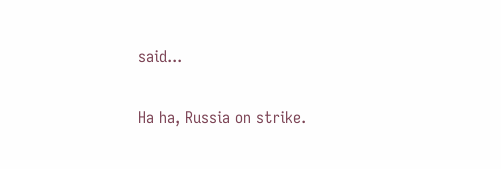said...

Ha ha, Russia on strike.